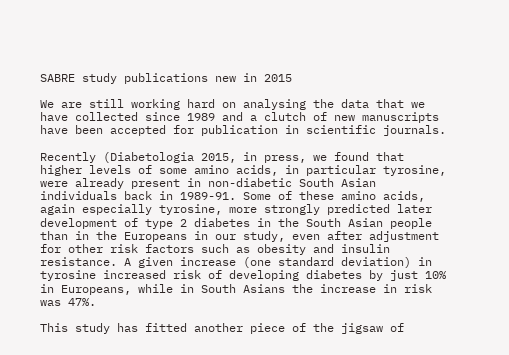SABRE study publications new in 2015

We are still working hard on analysing the data that we have collected since 1989 and a clutch of new manuscripts have been accepted for publication in scientific journals.

Recently (Diabetologia 2015, in press, we found that higher levels of some amino acids, in particular tyrosine, were already present in non-diabetic South Asian individuals back in 1989-91. Some of these amino acids, again especially tyrosine, more strongly predicted later development of type 2 diabetes in the South Asian people than in the Europeans in our study, even after adjustment for other risk factors such as obesity and insulin resistance. A given increase (one standard deviation) in tyrosine increased risk of developing diabetes by just 10% in Europeans, while in South Asians the increase in risk was 47%.

This study has fitted another piece of the jigsaw of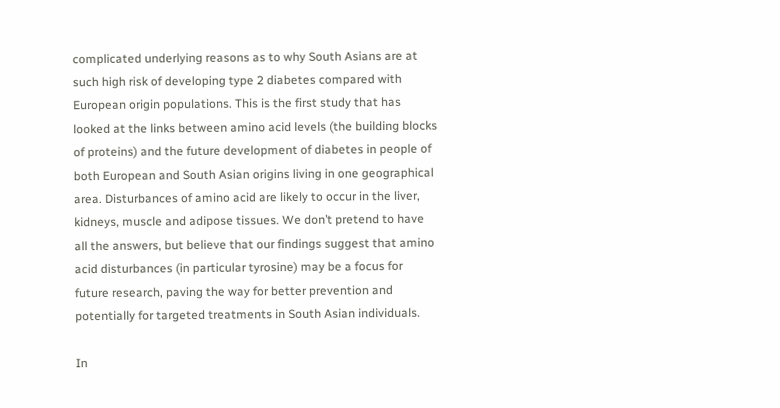complicated underlying reasons as to why South Asians are at such high risk of developing type 2 diabetes compared with European origin populations. This is the first study that has looked at the links between amino acid levels (the building blocks of proteins) and the future development of diabetes in people of both European and South Asian origins living in one geographical area. Disturbances of amino acid are likely to occur in the liver, kidneys, muscle and adipose tissues. We don’t pretend to have all the answers, but believe that our findings suggest that amino acid disturbances (in particular tyrosine) may be a focus for future research, paving the way for better prevention and potentially for targeted treatments in South Asian individuals.

In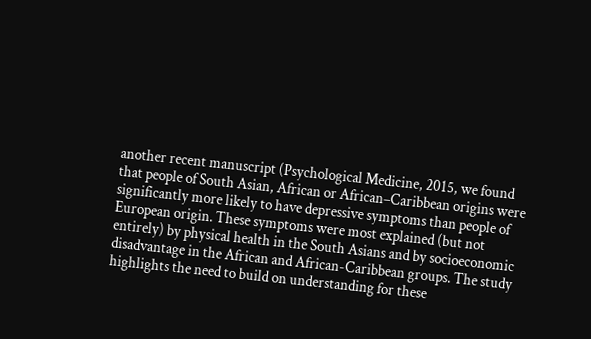another recent manuscript (Psychological Medicine, 2015, we found that people of South Asian, African or African–Caribbean origins were significantly more likely to have depressive symptoms than people of European origin. These symptoms were most explained (but not entirely) by physical health in the South Asians and by socioeconomic disadvantage in the African and African-Caribbean groups. The study highlights the need to build on understanding for these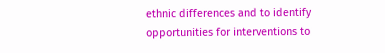ethnic differences and to identify opportunities for interventions to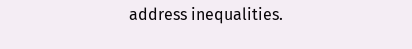address inequalities.